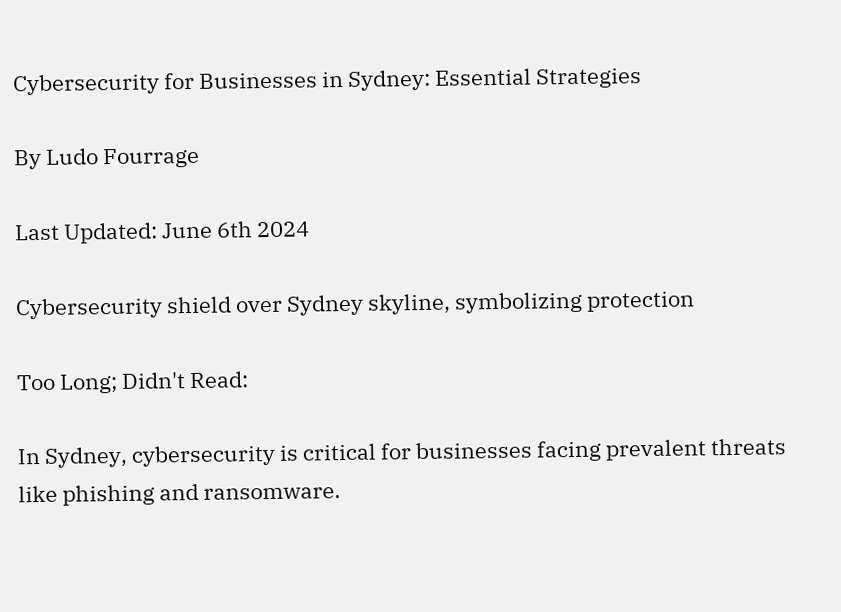Cybersecurity for Businesses in Sydney: Essential Strategies

By Ludo Fourrage

Last Updated: June 6th 2024

Cybersecurity shield over Sydney skyline, symbolizing protection

Too Long; Didn't Read:

In Sydney, cybersecurity is critical for businesses facing prevalent threats like phishing and ransomware.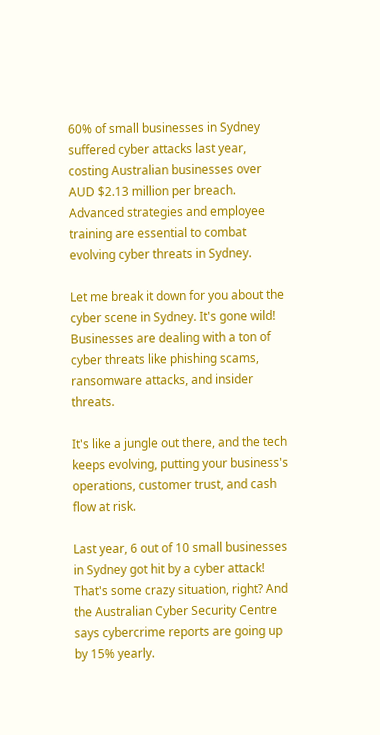60% of small businesses in Sydney suffered cyber attacks last year, costing Australian businesses over AUD $2.13 million per breach. Advanced strategies and employee training are essential to combat evolving cyber threats in Sydney.

Let me break it down for you about the cyber scene in Sydney. It's gone wild! Businesses are dealing with a ton of cyber threats like phishing scams, ransomware attacks, and insider threats.

It's like a jungle out there, and the tech keeps evolving, putting your business's operations, customer trust, and cash flow at risk.

Last year, 6 out of 10 small businesses in Sydney got hit by a cyber attack! That's some crazy situation, right? And the Australian Cyber Security Centre says cybercrime reports are going up by 15% yearly.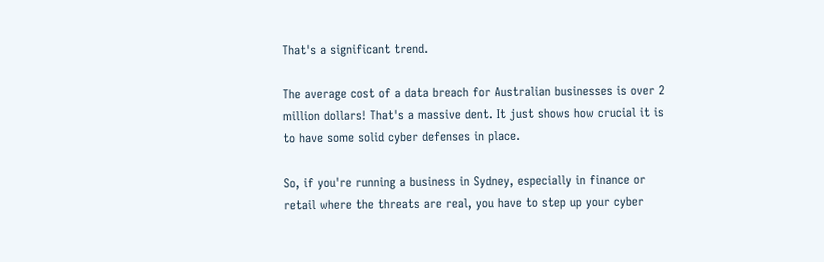That's a significant trend.

The average cost of a data breach for Australian businesses is over 2 million dollars! That's a massive dent. It just shows how crucial it is to have some solid cyber defenses in place.

So, if you're running a business in Sydney, especially in finance or retail where the threats are real, you have to step up your cyber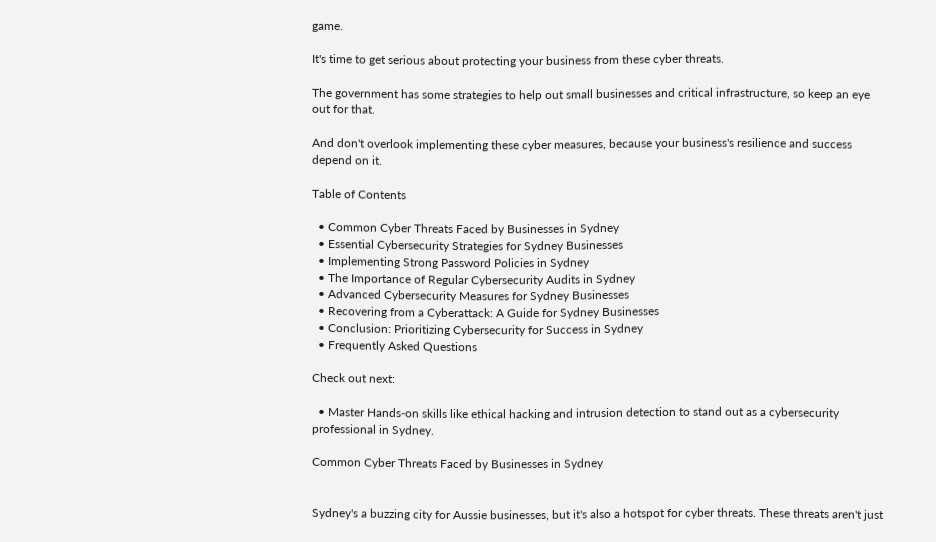game.

It's time to get serious about protecting your business from these cyber threats.

The government has some strategies to help out small businesses and critical infrastructure, so keep an eye out for that.

And don't overlook implementing these cyber measures, because your business's resilience and success depend on it.

Table of Contents

  • Common Cyber Threats Faced by Businesses in Sydney
  • Essential Cybersecurity Strategies for Sydney Businesses
  • Implementing Strong Password Policies in Sydney
  • The Importance of Regular Cybersecurity Audits in Sydney
  • Advanced Cybersecurity Measures for Sydney Businesses
  • Recovering from a Cyberattack: A Guide for Sydney Businesses
  • Conclusion: Prioritizing Cybersecurity for Success in Sydney
  • Frequently Asked Questions

Check out next:

  • Master Hands-on skills like ethical hacking and intrusion detection to stand out as a cybersecurity professional in Sydney.

Common Cyber Threats Faced by Businesses in Sydney


Sydney's a buzzing city for Aussie businesses, but it's also a hotspot for cyber threats. These threats aren't just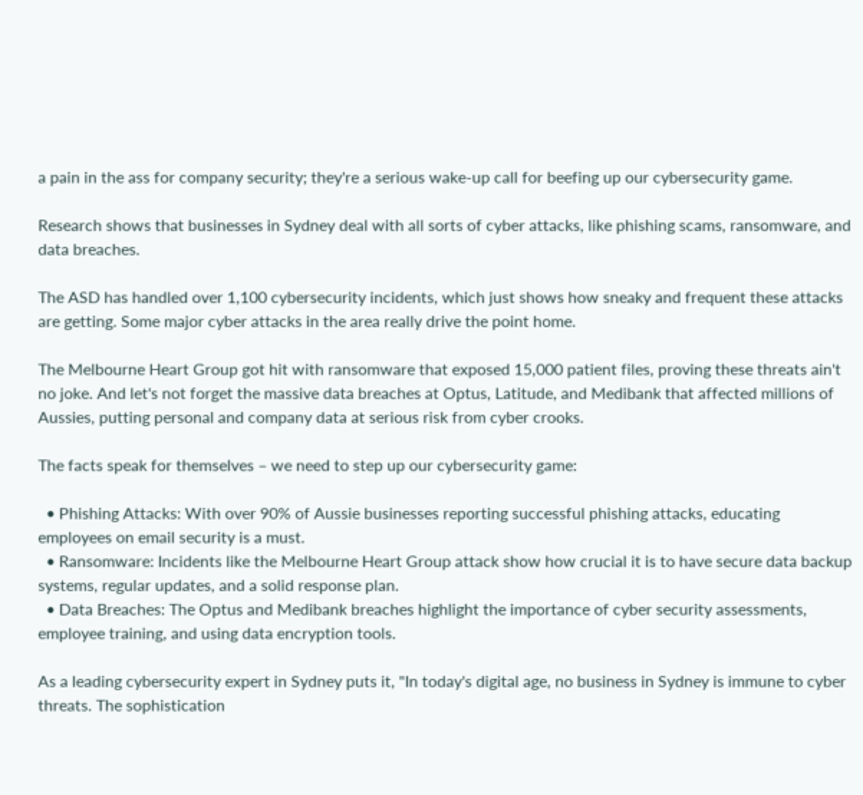a pain in the ass for company security; they're a serious wake-up call for beefing up our cybersecurity game.

Research shows that businesses in Sydney deal with all sorts of cyber attacks, like phishing scams, ransomware, and data breaches.

The ASD has handled over 1,100 cybersecurity incidents, which just shows how sneaky and frequent these attacks are getting. Some major cyber attacks in the area really drive the point home.

The Melbourne Heart Group got hit with ransomware that exposed 15,000 patient files, proving these threats ain't no joke. And let's not forget the massive data breaches at Optus, Latitude, and Medibank that affected millions of Aussies, putting personal and company data at serious risk from cyber crooks.

The facts speak for themselves – we need to step up our cybersecurity game:

  • Phishing Attacks: With over 90% of Aussie businesses reporting successful phishing attacks, educating employees on email security is a must.
  • Ransomware: Incidents like the Melbourne Heart Group attack show how crucial it is to have secure data backup systems, regular updates, and a solid response plan.
  • Data Breaches: The Optus and Medibank breaches highlight the importance of cyber security assessments, employee training, and using data encryption tools.

As a leading cybersecurity expert in Sydney puts it, "In today's digital age, no business in Sydney is immune to cyber threats. The sophistication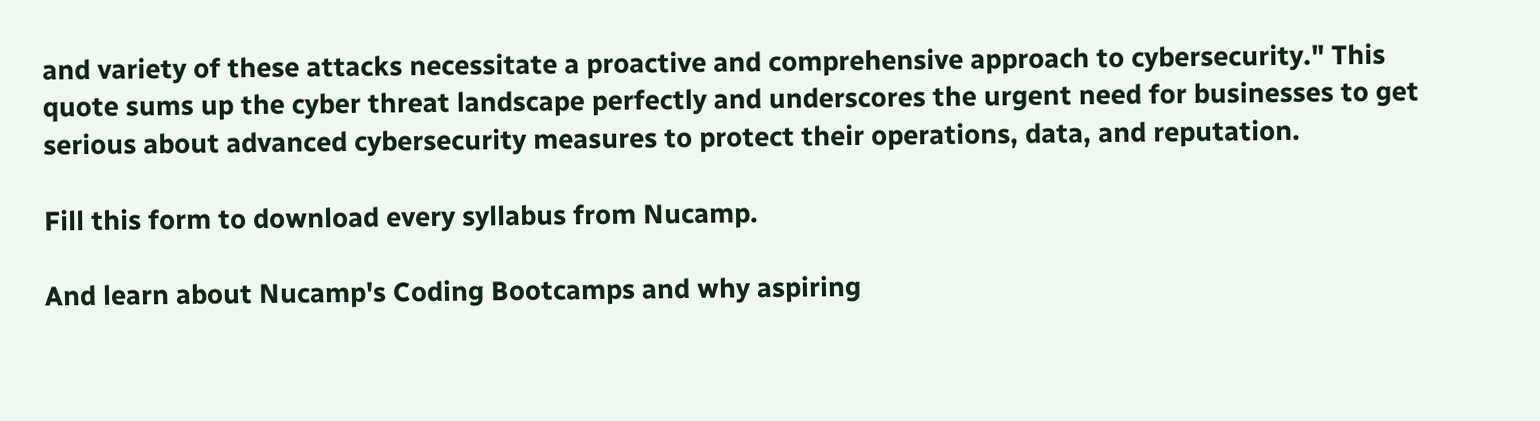and variety of these attacks necessitate a proactive and comprehensive approach to cybersecurity." This quote sums up the cyber threat landscape perfectly and underscores the urgent need for businesses to get serious about advanced cybersecurity measures to protect their operations, data, and reputation.

Fill this form to download every syllabus from Nucamp.

And learn about Nucamp's Coding Bootcamps and why aspiring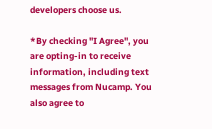developers choose us.

*By checking "I Agree", you are opting-in to receive information, including text messages from Nucamp. You also agree to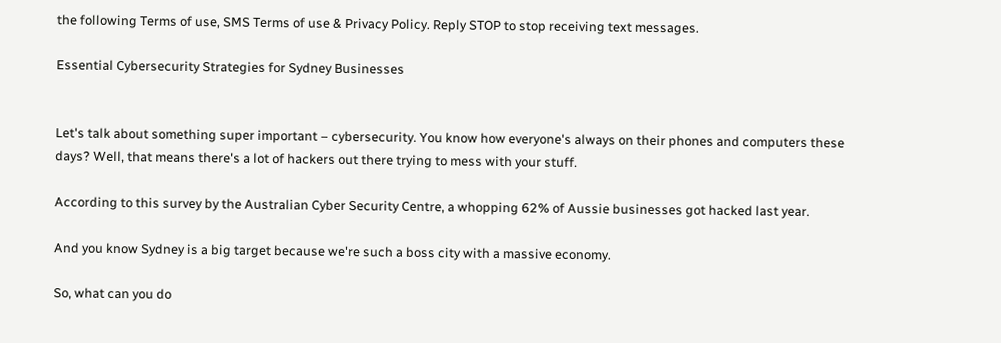the following Terms of use, SMS Terms of use & Privacy Policy. Reply STOP to stop receiving text messages.

Essential Cybersecurity Strategies for Sydney Businesses


Let's talk about something super important – cybersecurity. You know how everyone's always on their phones and computers these days? Well, that means there's a lot of hackers out there trying to mess with your stuff.

According to this survey by the Australian Cyber Security Centre, a whopping 62% of Aussie businesses got hacked last year.

And you know Sydney is a big target because we're such a boss city with a massive economy.

So, what can you do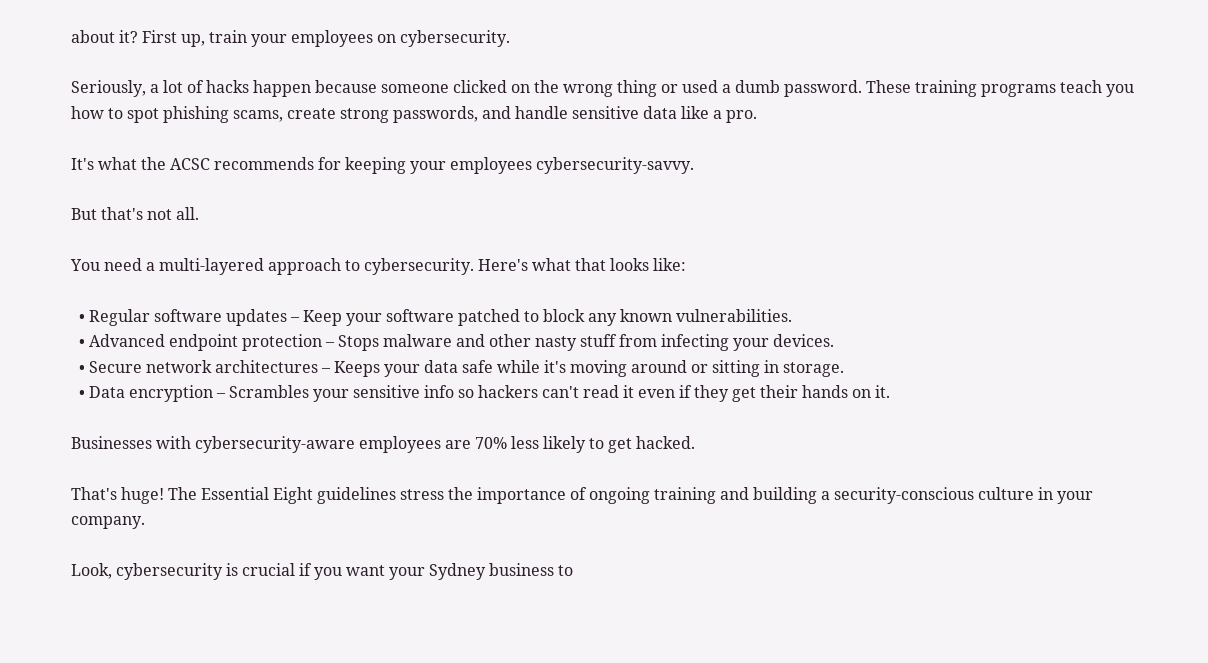about it? First up, train your employees on cybersecurity.

Seriously, a lot of hacks happen because someone clicked on the wrong thing or used a dumb password. These training programs teach you how to spot phishing scams, create strong passwords, and handle sensitive data like a pro.

It's what the ACSC recommends for keeping your employees cybersecurity-savvy.

But that's not all.

You need a multi-layered approach to cybersecurity. Here's what that looks like:

  • Regular software updates – Keep your software patched to block any known vulnerabilities.
  • Advanced endpoint protection – Stops malware and other nasty stuff from infecting your devices.
  • Secure network architectures – Keeps your data safe while it's moving around or sitting in storage.
  • Data encryption – Scrambles your sensitive info so hackers can't read it even if they get their hands on it.

Businesses with cybersecurity-aware employees are 70% less likely to get hacked.

That's huge! The Essential Eight guidelines stress the importance of ongoing training and building a security-conscious culture in your company.

Look, cybersecurity is crucial if you want your Sydney business to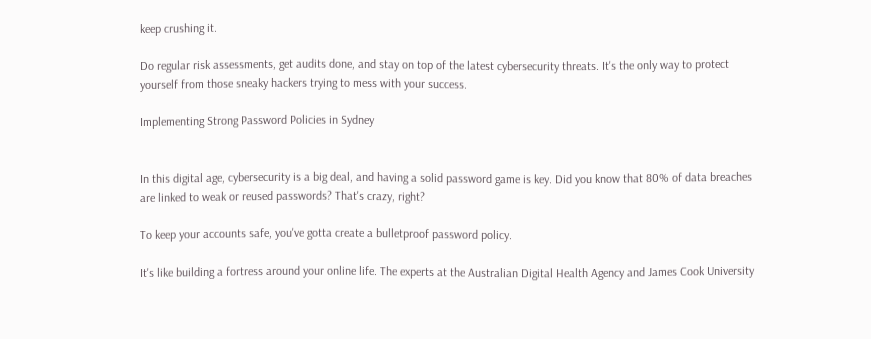keep crushing it.

Do regular risk assessments, get audits done, and stay on top of the latest cybersecurity threats. It's the only way to protect yourself from those sneaky hackers trying to mess with your success.

Implementing Strong Password Policies in Sydney


In this digital age, cybersecurity is a big deal, and having a solid password game is key. Did you know that 80% of data breaches are linked to weak or reused passwords? That's crazy, right?

To keep your accounts safe, you've gotta create a bulletproof password policy.

It's like building a fortress around your online life. The experts at the Australian Digital Health Agency and James Cook University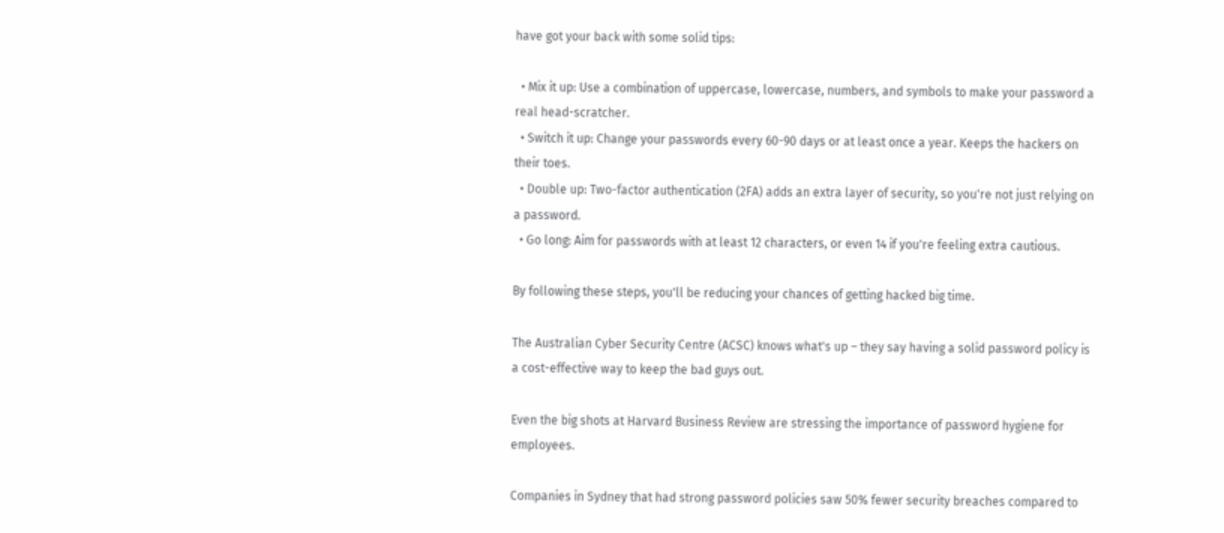have got your back with some solid tips:

  • Mix it up: Use a combination of uppercase, lowercase, numbers, and symbols to make your password a real head-scratcher.
  • Switch it up: Change your passwords every 60-90 days or at least once a year. Keeps the hackers on their toes.
  • Double up: Two-factor authentication (2FA) adds an extra layer of security, so you're not just relying on a password.
  • Go long: Aim for passwords with at least 12 characters, or even 14 if you're feeling extra cautious.

By following these steps, you'll be reducing your chances of getting hacked big time.

The Australian Cyber Security Centre (ACSC) knows what's up – they say having a solid password policy is a cost-effective way to keep the bad guys out.

Even the big shots at Harvard Business Review are stressing the importance of password hygiene for employees.

Companies in Sydney that had strong password policies saw 50% fewer security breaches compared to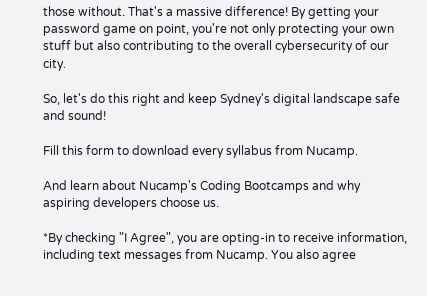those without. That's a massive difference! By getting your password game on point, you're not only protecting your own stuff but also contributing to the overall cybersecurity of our city.

So, let's do this right and keep Sydney's digital landscape safe and sound!

Fill this form to download every syllabus from Nucamp.

And learn about Nucamp's Coding Bootcamps and why aspiring developers choose us.

*By checking "I Agree", you are opting-in to receive information, including text messages from Nucamp. You also agree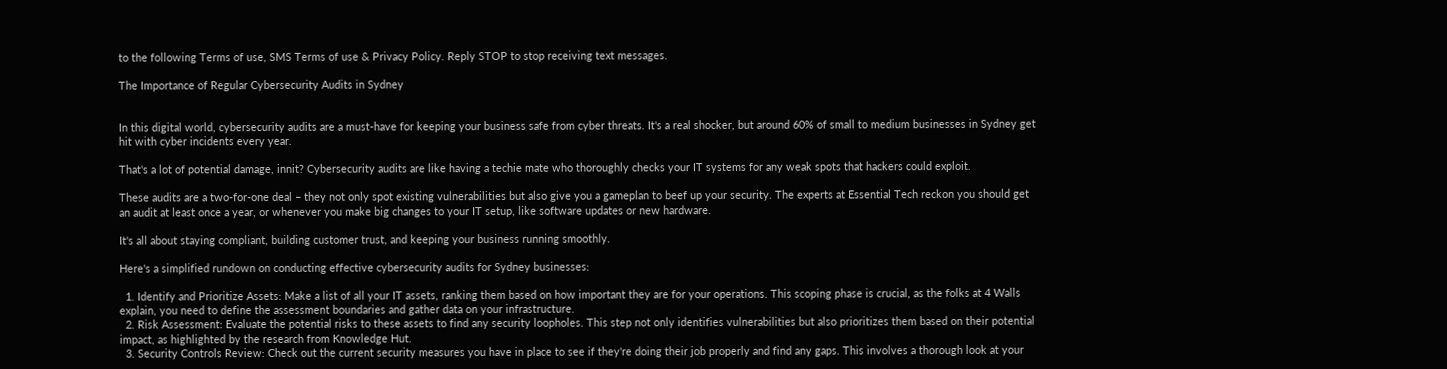to the following Terms of use, SMS Terms of use & Privacy Policy. Reply STOP to stop receiving text messages.

The Importance of Regular Cybersecurity Audits in Sydney


In this digital world, cybersecurity audits are a must-have for keeping your business safe from cyber threats. It's a real shocker, but around 60% of small to medium businesses in Sydney get hit with cyber incidents every year.

That's a lot of potential damage, innit? Cybersecurity audits are like having a techie mate who thoroughly checks your IT systems for any weak spots that hackers could exploit.

These audits are a two-for-one deal – they not only spot existing vulnerabilities but also give you a gameplan to beef up your security. The experts at Essential Tech reckon you should get an audit at least once a year, or whenever you make big changes to your IT setup, like software updates or new hardware.

It's all about staying compliant, building customer trust, and keeping your business running smoothly.

Here's a simplified rundown on conducting effective cybersecurity audits for Sydney businesses:

  1. Identify and Prioritize Assets: Make a list of all your IT assets, ranking them based on how important they are for your operations. This scoping phase is crucial, as the folks at 4 Walls explain, you need to define the assessment boundaries and gather data on your infrastructure.
  2. Risk Assessment: Evaluate the potential risks to these assets to find any security loopholes. This step not only identifies vulnerabilities but also prioritizes them based on their potential impact, as highlighted by the research from Knowledge Hut.
  3. Security Controls Review: Check out the current security measures you have in place to see if they're doing their job properly and find any gaps. This involves a thorough look at your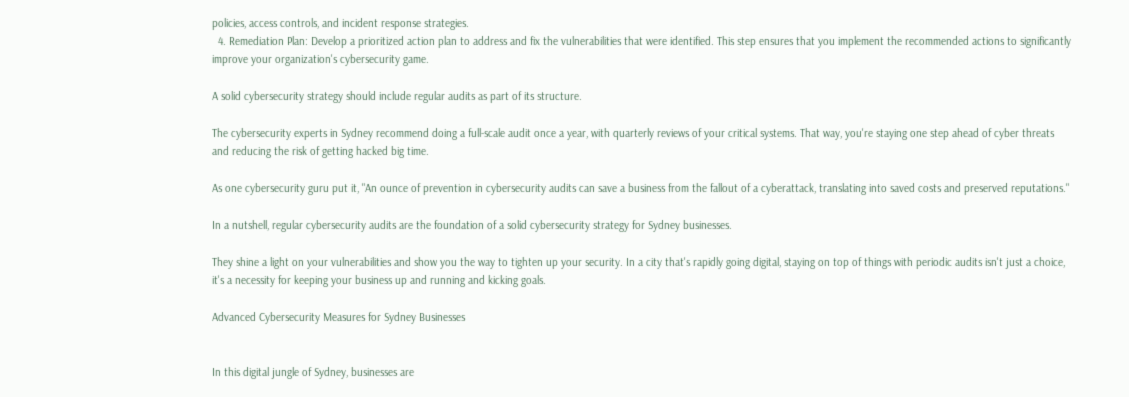policies, access controls, and incident response strategies.
  4. Remediation Plan: Develop a prioritized action plan to address and fix the vulnerabilities that were identified. This step ensures that you implement the recommended actions to significantly improve your organization's cybersecurity game.

A solid cybersecurity strategy should include regular audits as part of its structure.

The cybersecurity experts in Sydney recommend doing a full-scale audit once a year, with quarterly reviews of your critical systems. That way, you're staying one step ahead of cyber threats and reducing the risk of getting hacked big time.

As one cybersecurity guru put it, "An ounce of prevention in cybersecurity audits can save a business from the fallout of a cyberattack, translating into saved costs and preserved reputations."

In a nutshell, regular cybersecurity audits are the foundation of a solid cybersecurity strategy for Sydney businesses.

They shine a light on your vulnerabilities and show you the way to tighten up your security. In a city that's rapidly going digital, staying on top of things with periodic audits isn't just a choice, it's a necessity for keeping your business up and running and kicking goals.

Advanced Cybersecurity Measures for Sydney Businesses


In this digital jungle of Sydney, businesses are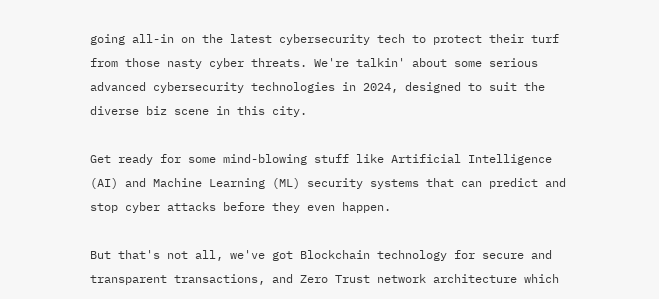going all-in on the latest cybersecurity tech to protect their turf from those nasty cyber threats. We're talkin' about some serious advanced cybersecurity technologies in 2024, designed to suit the diverse biz scene in this city.

Get ready for some mind-blowing stuff like Artificial Intelligence (AI) and Machine Learning (ML) security systems that can predict and stop cyber attacks before they even happen.

But that's not all, we've got Blockchain technology for secure and transparent transactions, and Zero Trust network architecture which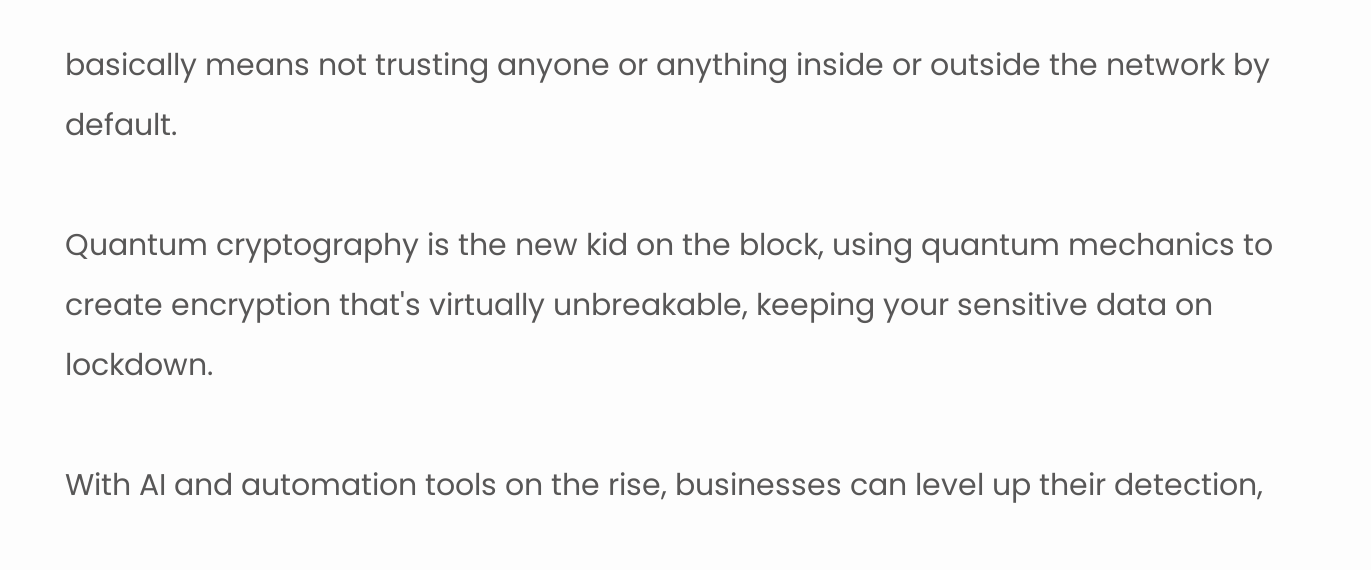basically means not trusting anyone or anything inside or outside the network by default.

Quantum cryptography is the new kid on the block, using quantum mechanics to create encryption that's virtually unbreakable, keeping your sensitive data on lockdown.

With AI and automation tools on the rise, businesses can level up their detection,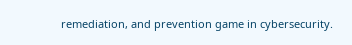remediation, and prevention game in cybersecurity.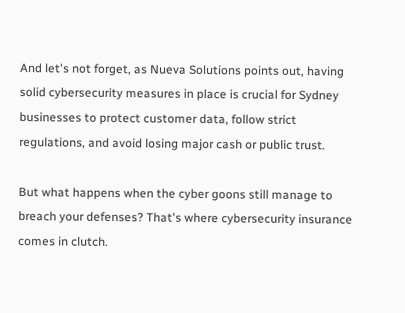And let's not forget, as Nueva Solutions points out, having solid cybersecurity measures in place is crucial for Sydney businesses to protect customer data, follow strict regulations, and avoid losing major cash or public trust.

But what happens when the cyber goons still manage to breach your defenses? That's where cybersecurity insurance comes in clutch.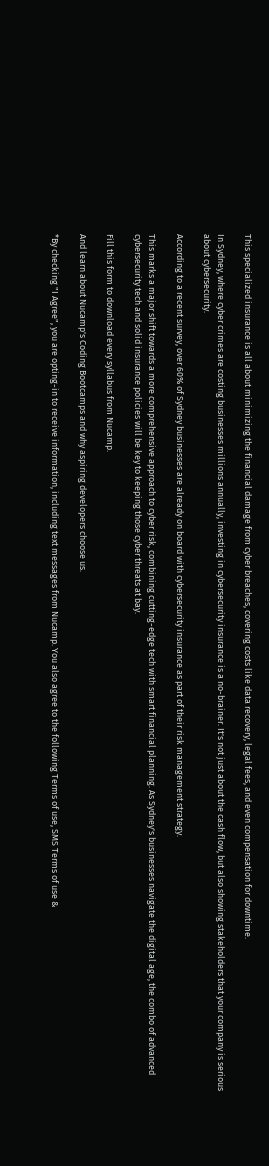This specialized insurance is all about minimizing the financial damage from cyber breaches, covering costs like data recovery, legal fees, and even compensation for downtime.

In Sydney, where cyber crimes are costing businesses millions annually, investing in cybersecurity insurance is a no-brainer. It's not just about the cash flow, but also showing stakeholders that your company is serious about cybersecurity.

According to a recent survey, over 60% of Sydney businesses are already on board with cybersecurity insurance as part of their risk management strategy.

This marks a major shift towards a more comprehensive approach to cyber risk, combining cutting-edge tech with smart financial planning. As Sydney's businesses navigate the digital age, the combo of advanced cybersecurity tech and solid insurance policies will be key to keeping those cyber threats at bay.

Fill this form to download every syllabus from Nucamp.

And learn about Nucamp's Coding Bootcamps and why aspiring developers choose us.

*By checking "I Agree", you are opting-in to receive information, including text messages from Nucamp. You also agree to the following Terms of use, SMS Terms of use &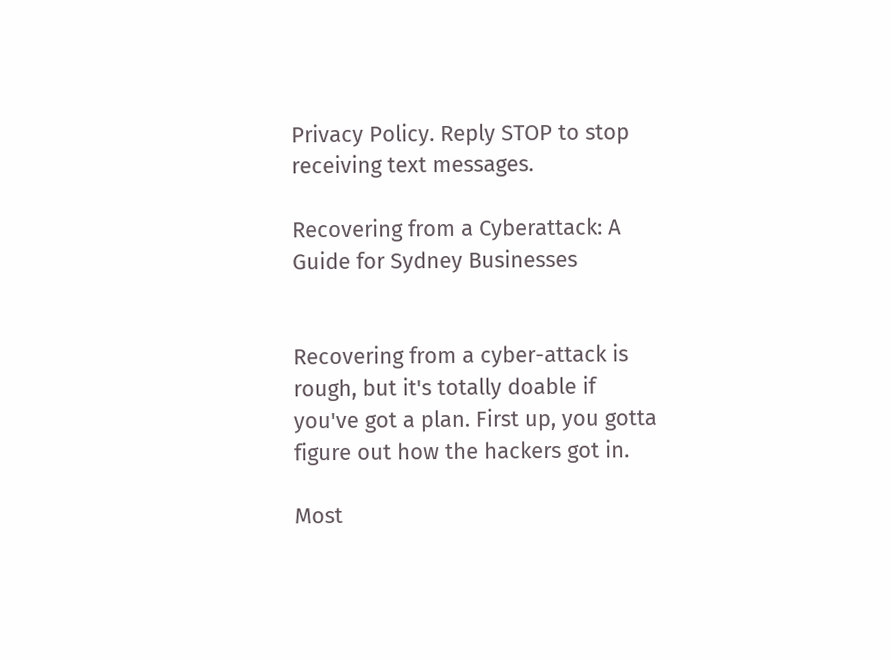Privacy Policy. Reply STOP to stop receiving text messages.

Recovering from a Cyberattack: A Guide for Sydney Businesses


Recovering from a cyber-attack is rough, but it's totally doable if you've got a plan. First up, you gotta figure out how the hackers got in.

Most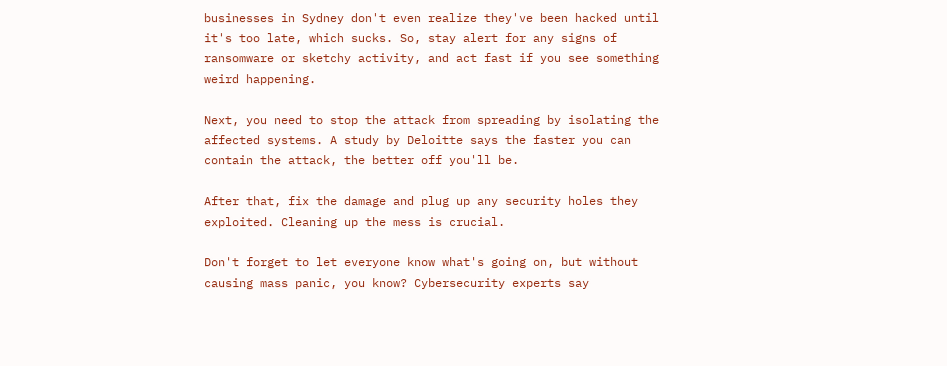businesses in Sydney don't even realize they've been hacked until it's too late, which sucks. So, stay alert for any signs of ransomware or sketchy activity, and act fast if you see something weird happening.

Next, you need to stop the attack from spreading by isolating the affected systems. A study by Deloitte says the faster you can contain the attack, the better off you'll be.

After that, fix the damage and plug up any security holes they exploited. Cleaning up the mess is crucial.

Don't forget to let everyone know what's going on, but without causing mass panic, you know? Cybersecurity experts say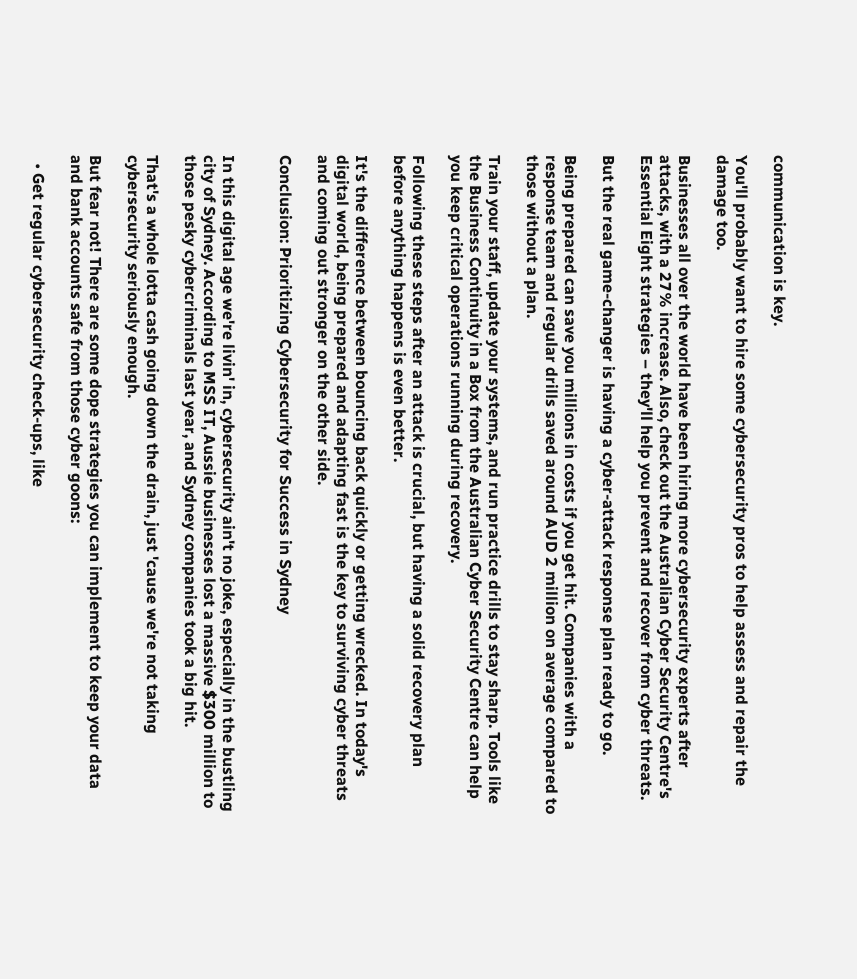communication is key.

You'll probably want to hire some cybersecurity pros to help assess and repair the damage too.

Businesses all over the world have been hiring more cybersecurity experts after attacks, with a 27% increase. Also, check out the Australian Cyber Security Centre's Essential Eight strategies – they'll help you prevent and recover from cyber threats.

But the real game-changer is having a cyber-attack response plan ready to go.

Being prepared can save you millions in costs if you get hit. Companies with a response team and regular drills saved around AUD 2 million on average compared to those without a plan.

Train your staff, update your systems, and run practice drills to stay sharp. Tools like the Business Continuity in a Box from the Australian Cyber Security Centre can help you keep critical operations running during recovery.

Following these steps after an attack is crucial, but having a solid recovery plan before anything happens is even better.

It's the difference between bouncing back quickly or getting wrecked. In today's digital world, being prepared and adapting fast is the key to surviving cyber threats and coming out stronger on the other side.

Conclusion: Prioritizing Cybersecurity for Success in Sydney


In this digital age we're livin' in, cybersecurity ain't no joke, especially in the bustling city of Sydney. According to MSS IT, Aussie businesses lost a massive $300 million to those pesky cybercriminals last year, and Sydney companies took a big hit.

That's a whole lotta cash going down the drain, just 'cause we're not taking cybersecurity seriously enough.

But fear not! There are some dope strategies you can implement to keep your data and bank accounts safe from those cyber goons:

  • Get regular cybersecurity check-ups, like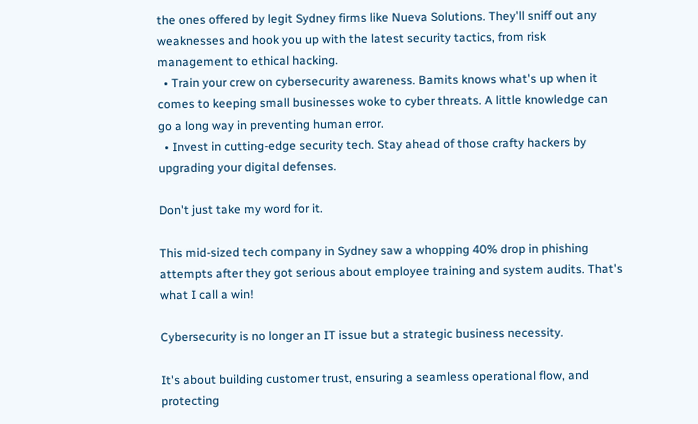the ones offered by legit Sydney firms like Nueva Solutions. They'll sniff out any weaknesses and hook you up with the latest security tactics, from risk management to ethical hacking.
  • Train your crew on cybersecurity awareness. Bamits knows what's up when it comes to keeping small businesses woke to cyber threats. A little knowledge can go a long way in preventing human error.
  • Invest in cutting-edge security tech. Stay ahead of those crafty hackers by upgrading your digital defenses.

Don't just take my word for it.

This mid-sized tech company in Sydney saw a whopping 40% drop in phishing attempts after they got serious about employee training and system audits. That's what I call a win!

Cybersecurity is no longer an IT issue but a strategic business necessity.

It's about building customer trust, ensuring a seamless operational flow, and protecting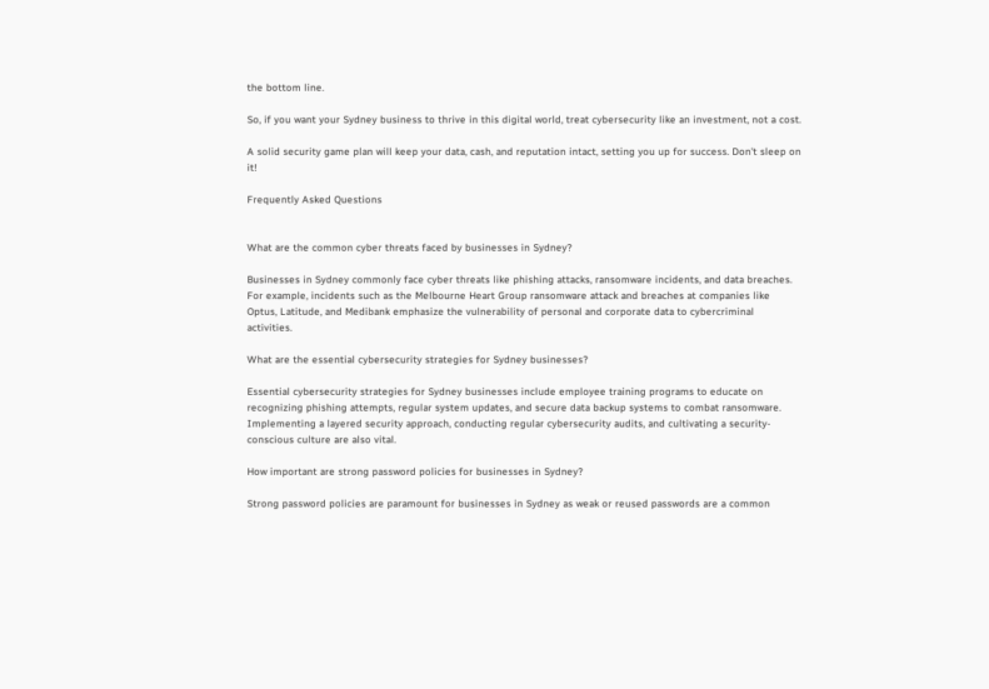the bottom line.

So, if you want your Sydney business to thrive in this digital world, treat cybersecurity like an investment, not a cost.

A solid security game plan will keep your data, cash, and reputation intact, setting you up for success. Don't sleep on it!

Frequently Asked Questions


What are the common cyber threats faced by businesses in Sydney?

Businesses in Sydney commonly face cyber threats like phishing attacks, ransomware incidents, and data breaches. For example, incidents such as the Melbourne Heart Group ransomware attack and breaches at companies like Optus, Latitude, and Medibank emphasize the vulnerability of personal and corporate data to cybercriminal activities.

What are the essential cybersecurity strategies for Sydney businesses?

Essential cybersecurity strategies for Sydney businesses include employee training programs to educate on recognizing phishing attempts, regular system updates, and secure data backup systems to combat ransomware. Implementing a layered security approach, conducting regular cybersecurity audits, and cultivating a security-conscious culture are also vital.

How important are strong password policies for businesses in Sydney?

Strong password policies are paramount for businesses in Sydney as weak or reused passwords are a common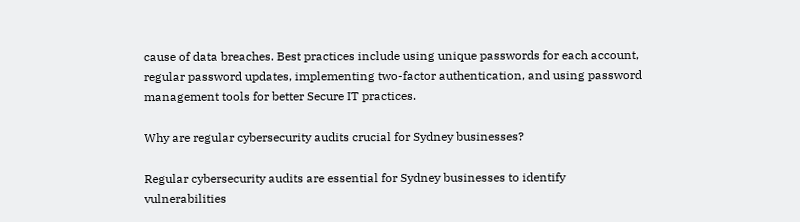cause of data breaches. Best practices include using unique passwords for each account, regular password updates, implementing two-factor authentication, and using password management tools for better Secure IT practices.

Why are regular cybersecurity audits crucial for Sydney businesses?

Regular cybersecurity audits are essential for Sydney businesses to identify vulnerabilities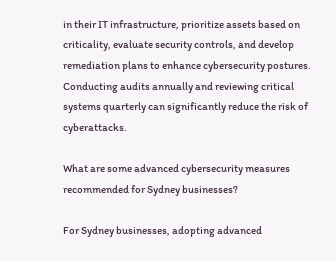in their IT infrastructure, prioritize assets based on criticality, evaluate security controls, and develop remediation plans to enhance cybersecurity postures. Conducting audits annually and reviewing critical systems quarterly can significantly reduce the risk of cyberattacks.

What are some advanced cybersecurity measures recommended for Sydney businesses?

For Sydney businesses, adopting advanced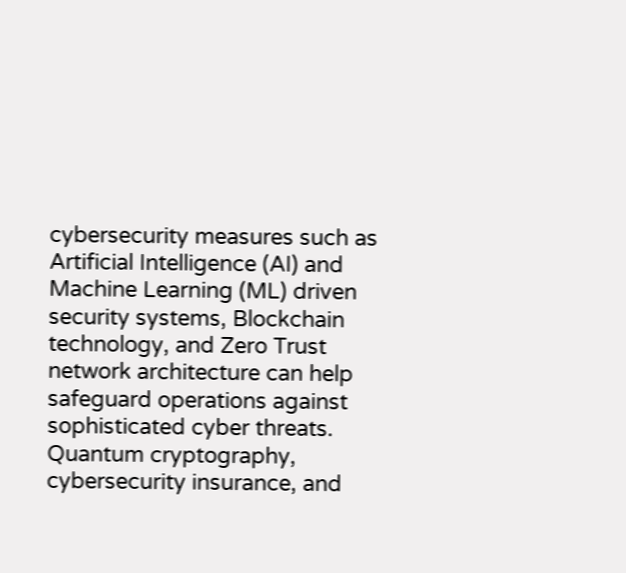cybersecurity measures such as Artificial Intelligence (AI) and Machine Learning (ML) driven security systems, Blockchain technology, and Zero Trust network architecture can help safeguard operations against sophisticated cyber threats. Quantum cryptography, cybersecurity insurance, and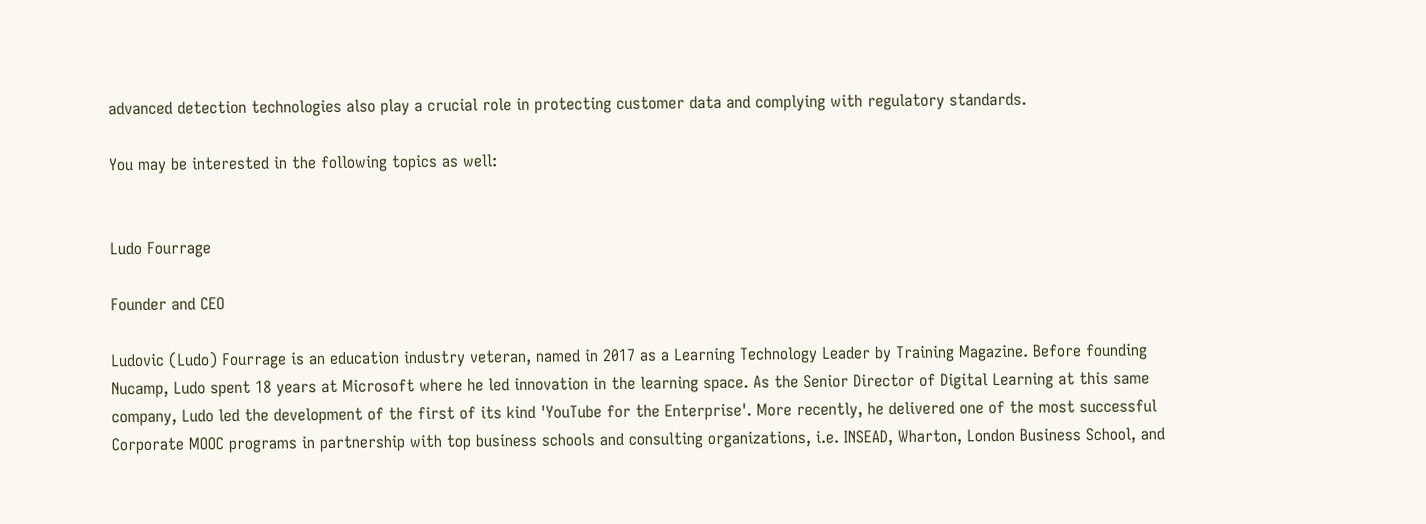advanced detection technologies also play a crucial role in protecting customer data and complying with regulatory standards.

You may be interested in the following topics as well:


Ludo Fourrage

Founder and CEO

Ludovic (Ludo) Fourrage is an education industry veteran, named in 2017 as a Learning Technology Leader by Training Magazine. Before founding Nucamp, Ludo spent 18 years at Microsoft where he led innovation in the learning space. As the Senior Director of Digital Learning at this same company, Ludo led the development of the first of its kind 'YouTube for the Enterprise'. More recently, he delivered one of the most successful Corporate MOOC programs in partnership with top business schools and consulting organizations, i.e. INSEAD, Wharton, London Business School, and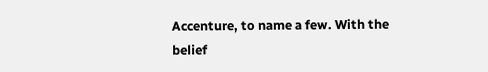Accenture, to name a few. With the belief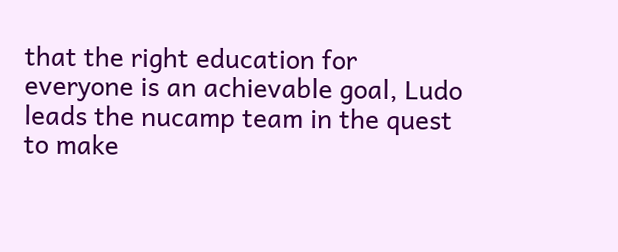that the right education for everyone is an achievable goal, Ludo leads the nucamp team in the quest to make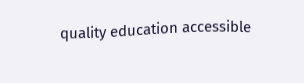quality education accessible